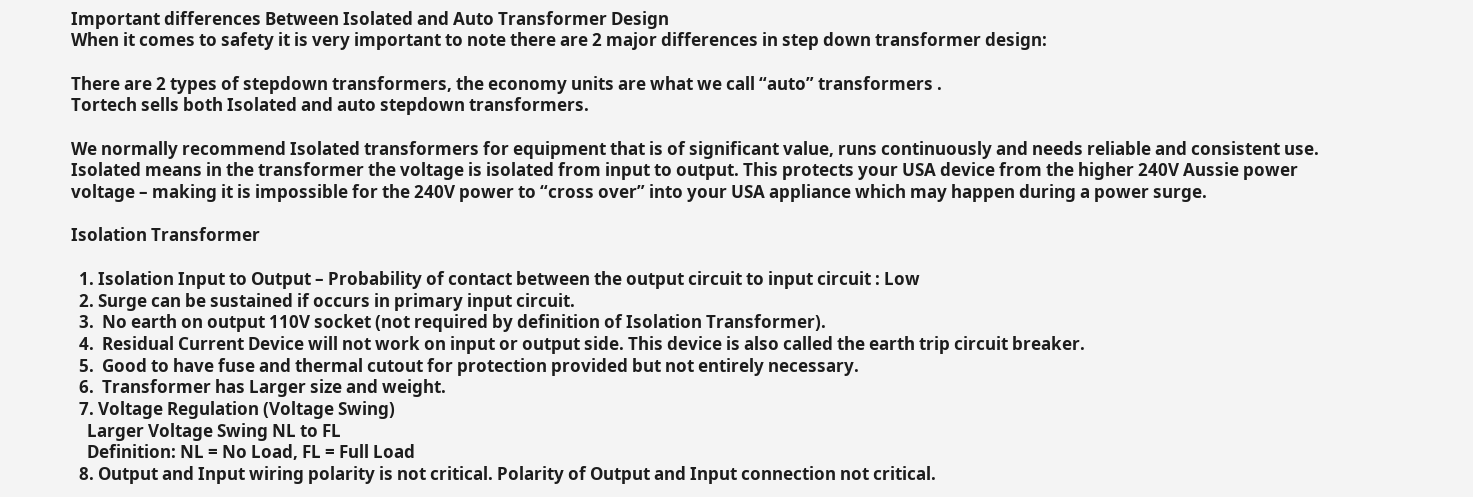Important differences Between Isolated and Auto Transformer Design
When it comes to safety it is very important to note there are 2 major differences in step down transformer design:

There are 2 types of stepdown transformers, the economy units are what we call “auto” transformers .
Tortech sells both Isolated and auto stepdown transformers.

We normally recommend Isolated transformers for equipment that is of significant value, runs continuously and needs reliable and consistent use.
Isolated means in the transformer the voltage is isolated from input to output. This protects your USA device from the higher 240V Aussie power voltage – making it is impossible for the 240V power to “cross over” into your USA appliance which may happen during a power surge.

Isolation Transformer

  1. Isolation Input to Output – Probability of contact between the output circuit to input circuit : Low
  2. Surge can be sustained if occurs in primary input circuit.
  3.  No earth on output 110V socket (not required by definition of Isolation Transformer).
  4.  Residual Current Device will not work on input or output side. This device is also called the earth trip circuit breaker.
  5.  Good to have fuse and thermal cutout for protection provided but not entirely necessary.
  6.  Transformer has Larger size and weight.
  7. Voltage Regulation (Voltage Swing)
    Larger Voltage Swing NL to FL
    Definition: NL = No Load, FL = Full Load
  8. Output and Input wiring polarity is not critical. Polarity of Output and Input connection not critical.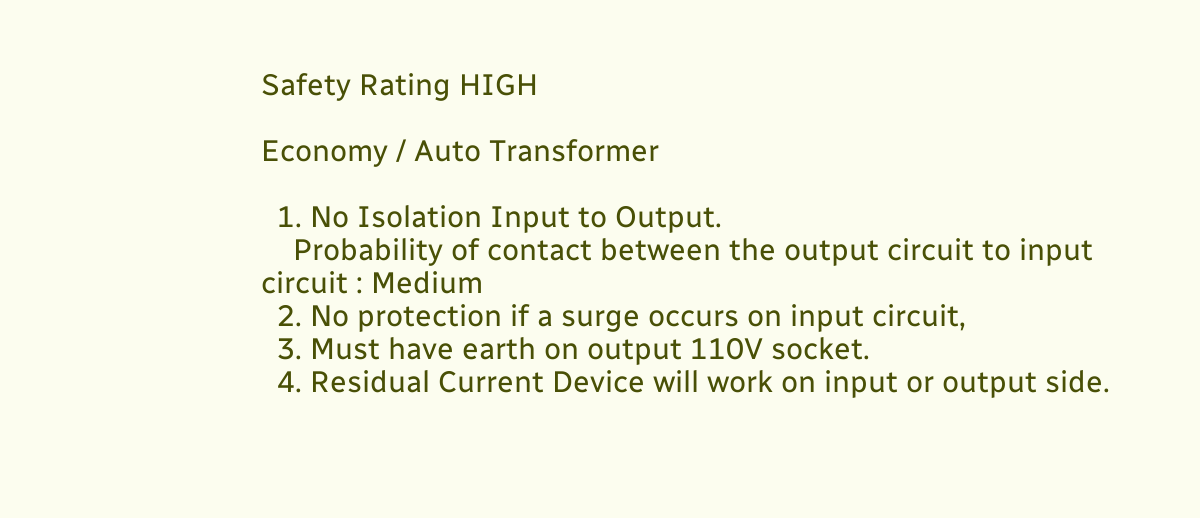Safety Rating HIGH

Economy / Auto Transformer

  1. No Isolation Input to Output.
    Probability of contact between the output circuit to input circuit : Medium
  2. No protection if a surge occurs on input circuit,
  3. Must have earth on output 110V socket.
  4. Residual Current Device will work on input or output side.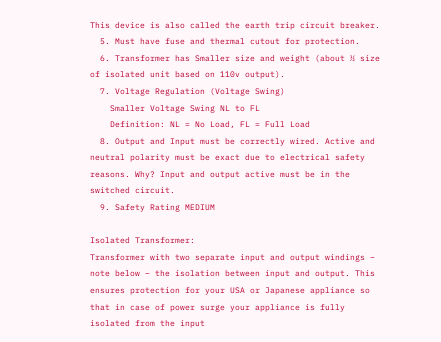This device is also called the earth trip circuit breaker.
  5. Must have fuse and thermal cutout for protection.
  6. Transformer has Smaller size and weight (about ½ size of isolated unit based on 110v output).
  7. Voltage Regulation (Voltage Swing)
    Smaller Voltage Swing NL to FL
    Definition: NL = No Load, FL = Full Load
  8. Output and Input must be correctly wired. Active and neutral polarity must be exact due to electrical safety reasons. Why? Input and output active must be in the switched circuit.
  9. Safety Rating MEDIUM

Isolated Transformer:
Transformer with two separate input and output windings – note below – the isolation between input and output. This ensures protection for your USA or Japanese appliance so that in case of power surge your appliance is fully isolated from the input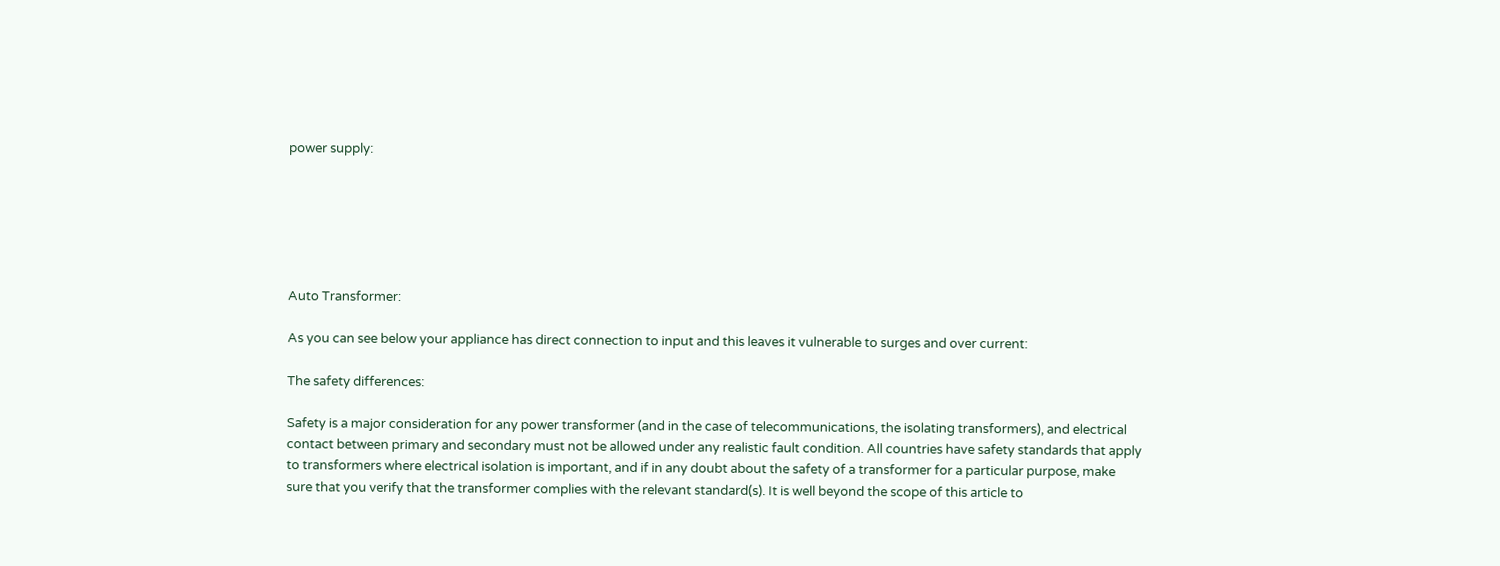power supply:






Auto Transformer:

As you can see below your appliance has direct connection to input and this leaves it vulnerable to surges and over current:

The safety differences:

Safety is a major consideration for any power transformer (and in the case of telecommunications, the isolating transformers), and electrical contact between primary and secondary must not be allowed under any realistic fault condition. All countries have safety standards that apply to transformers where electrical isolation is important, and if in any doubt about the safety of a transformer for a particular purpose, make sure that you verify that the transformer complies with the relevant standard(s). It is well beyond the scope of this article to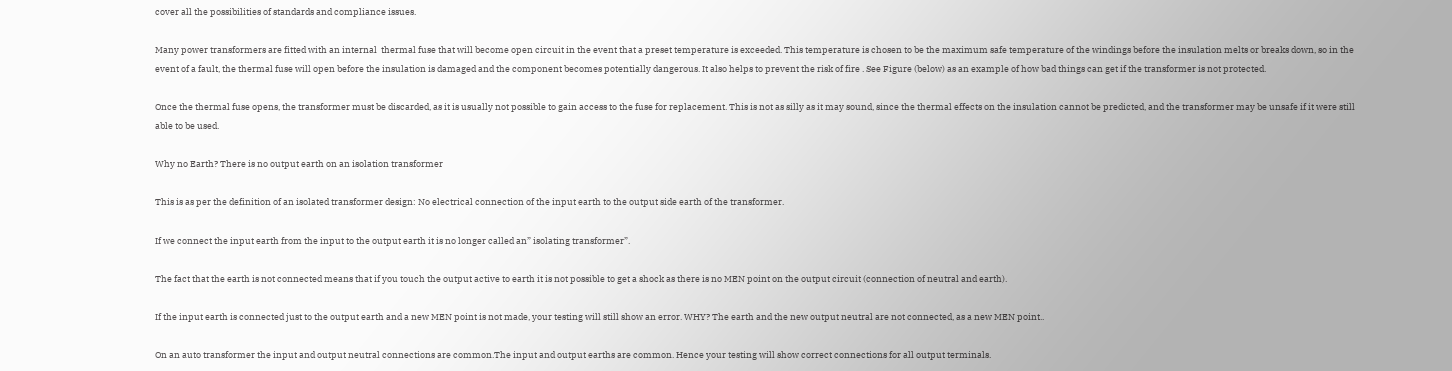cover all the possibilities of standards and compliance issues.

Many power transformers are fitted with an internal  thermal fuse that will become open circuit in the event that a preset temperature is exceeded. This temperature is chosen to be the maximum safe temperature of the windings before the insulation melts or breaks down, so in the event of a fault, the thermal fuse will open before the insulation is damaged and the component becomes potentially dangerous. It also helps to prevent the risk of fire . See Figure (below) as an example of how bad things can get if the transformer is not protected.

Once the thermal fuse opens, the transformer must be discarded, as it is usually not possible to gain access to the fuse for replacement. This is not as silly as it may sound, since the thermal effects on the insulation cannot be predicted, and the transformer may be unsafe if it were still able to be used.

Why no Earth? There is no output earth on an isolation transformer

This is as per the definition of an isolated transformer design: No electrical connection of the input earth to the output side earth of the transformer.

If we connect the input earth from the input to the output earth it is no longer called an” isolating transformer”.

The fact that the earth is not connected means that if you touch the output active to earth it is not possible to get a shock as there is no MEN point on the output circuit (connection of neutral and earth).

If the input earth is connected just to the output earth and a new MEN point is not made, your testing will still show an error. WHY? The earth and the new output neutral are not connected, as a new MEN point..

On an auto transformer the input and output neutral connections are common.The input and output earths are common. Hence your testing will show correct connections for all output terminals.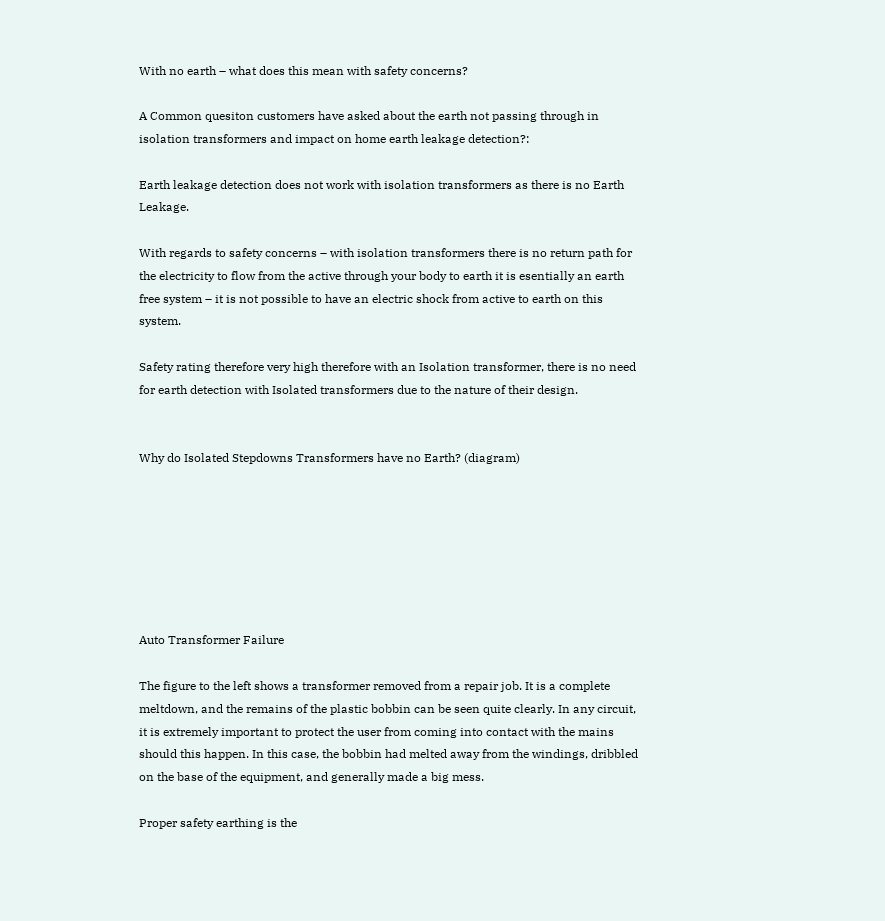With no earth – what does this mean with safety concerns?

A Common quesiton customers have asked about the earth not passing through in isolation transformers and impact on home earth leakage detection?:

Earth leakage detection does not work with isolation transformers as there is no Earth Leakage.

With regards to safety concerns – with isolation transformers there is no return path for the electricity to flow from the active through your body to earth it is esentially an earth free system – it is not possible to have an electric shock from active to earth on this system.

Safety rating therefore very high therefore with an Isolation transformer, there is no need for earth detection with Isolated transformers due to the nature of their design.


Why do Isolated Stepdowns Transformers have no Earth? (diagram)







Auto Transformer Failure

The figure to the left shows a transformer removed from a repair job. It is a complete meltdown, and the remains of the plastic bobbin can be seen quite clearly. In any circuit, it is extremely important to protect the user from coming into contact with the mains should this happen. In this case, the bobbin had melted away from the windings, dribbled on the base of the equipment, and generally made a big mess.

Proper safety earthing is the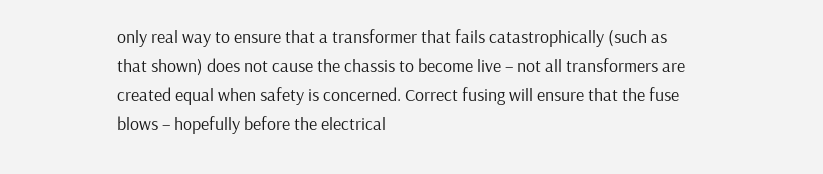only real way to ensure that a transformer that fails catastrophically (such as that shown) does not cause the chassis to become live – not all transformers are created equal when safety is concerned. Correct fusing will ensure that the fuse blows – hopefully before the electrical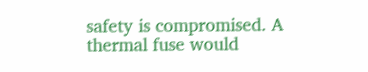safety is compromised. A thermal fuse would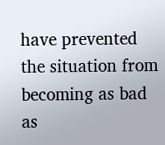have prevented the situation from becoming as bad as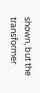shown, but the transformer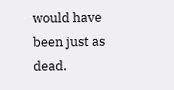would have been just as dead.